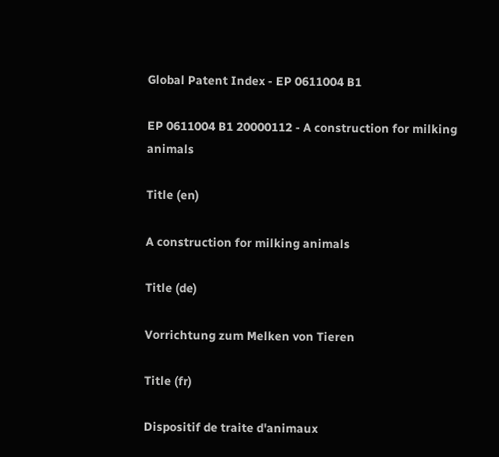Global Patent Index - EP 0611004 B1

EP 0611004 B1 20000112 - A construction for milking animals

Title (en)

A construction for milking animals

Title (de)

Vorrichtung zum Melken von Tieren

Title (fr)

Dispositif de traite d'animaux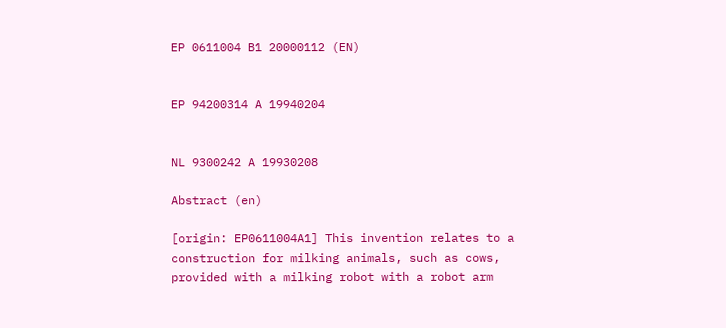EP 0611004 B1 20000112 (EN)


EP 94200314 A 19940204


NL 9300242 A 19930208

Abstract (en)

[origin: EP0611004A1] This invention relates to a construction for milking animals, such as cows, provided with a milking robot with a robot arm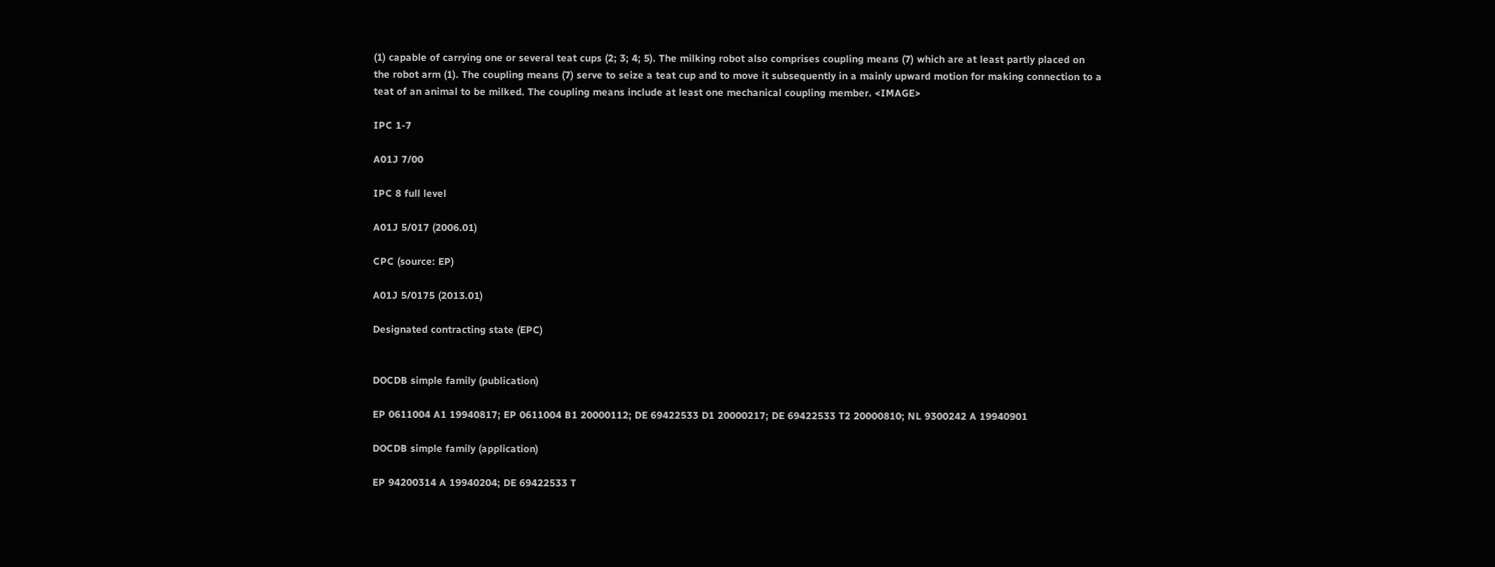(1) capable of carrying one or several teat cups (2; 3; 4; 5). The milking robot also comprises coupling means (7) which are at least partly placed on the robot arm (1). The coupling means (7) serve to seize a teat cup and to move it subsequently in a mainly upward motion for making connection to a teat of an animal to be milked. The coupling means include at least one mechanical coupling member. <IMAGE>

IPC 1-7

A01J 7/00

IPC 8 full level

A01J 5/017 (2006.01)

CPC (source: EP)

A01J 5/0175 (2013.01)

Designated contracting state (EPC)


DOCDB simple family (publication)

EP 0611004 A1 19940817; EP 0611004 B1 20000112; DE 69422533 D1 20000217; DE 69422533 T2 20000810; NL 9300242 A 19940901

DOCDB simple family (application)

EP 94200314 A 19940204; DE 69422533 T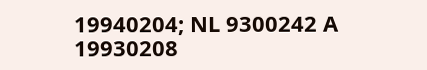19940204; NL 9300242 A 19930208